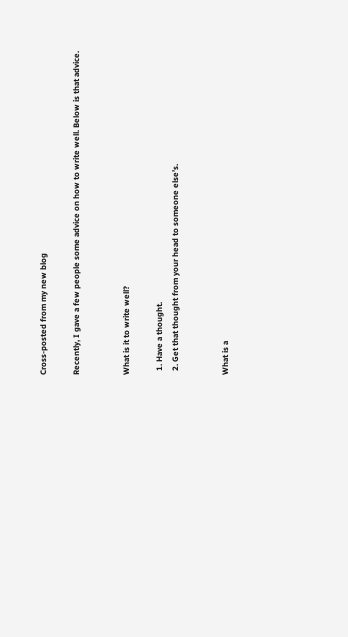Cross-posted from my new blog

Recently, I gave a few people some advice on how to write well. Below is that advice.


What is it to write well?

  1. Have a thought.
  2. Get that thought from your head to someone else’s.


What is a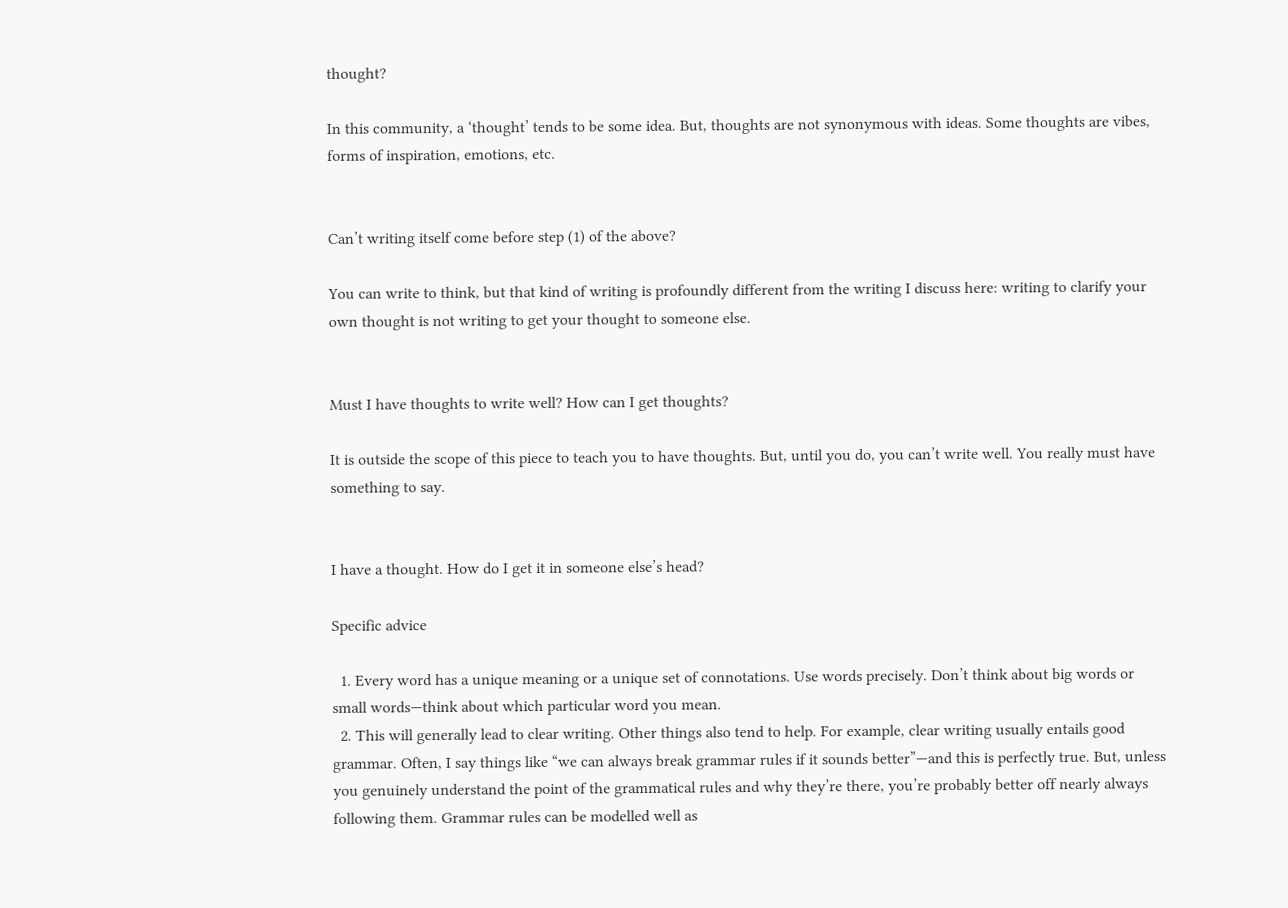thought?

In this community, a ‘thought’ tends to be some idea. But, thoughts are not synonymous with ideas. Some thoughts are vibes, forms of inspiration, emotions, etc.


Can’t writing itself come before step (1) of the above?

You can write to think, but that kind of writing is profoundly different from the writing I discuss here: writing to clarify your own thought is not writing to get your thought to someone else.


Must I have thoughts to write well? How can I get thoughts?

It is outside the scope of this piece to teach you to have thoughts. But, until you do, you can’t write well. You really must have something to say.


I have a thought. How do I get it in someone else’s head?

Specific advice

  1. Every word has a unique meaning or a unique set of connotations. Use words precisely. Don’t think about big words or small words—think about which particular word you mean.
  2. This will generally lead to clear writing. Other things also tend to help. For example, clear writing usually entails good grammar. Often, I say things like “we can always break grammar rules if it sounds better”—and this is perfectly true. But, unless you genuinely understand the point of the grammatical rules and why they’re there, you’re probably better off nearly always following them. Grammar rules can be modelled well as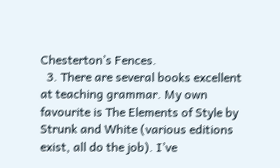Chesterton’s Fences.
  3. There are several books excellent at teaching grammar. My own favourite is The Elements of Style by Strunk and White (various editions exist, all do the job). I’ve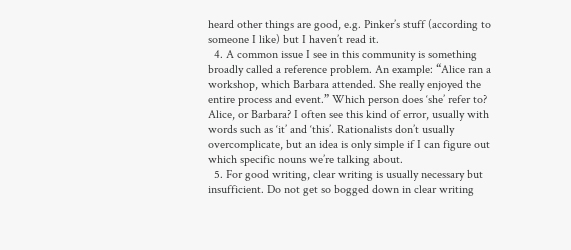heard other things are good, e.g. Pinker’s stuff (according to someone I like) but I haven’t read it.
  4. A common issue I see in this community is something broadly called a reference problem. An example: “Alice ran a workshop, which Barbara attended. She really enjoyed the entire process and event.” Which person does ‘she’ refer to? Alice, or Barbara? I often see this kind of error, usually with words such as ‘it’ and ‘this’. Rationalists don’t usually overcomplicate, but an idea is only simple if I can figure out which specific nouns we’re talking about.
  5. For good writing, clear writing is usually necessary but insufficient. Do not get so bogged down in clear writing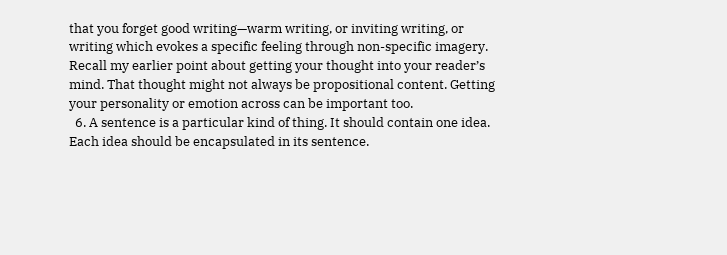that you forget good writing—warm writing, or inviting writing, or writing which evokes a specific feeling through non-specific imagery. Recall my earlier point about getting your thought into your reader’s mind. That thought might not always be propositional content. Getting your personality or emotion across can be important too.
  6. A sentence is a particular kind of thing. It should contain one idea. Each idea should be encapsulated in its sentence.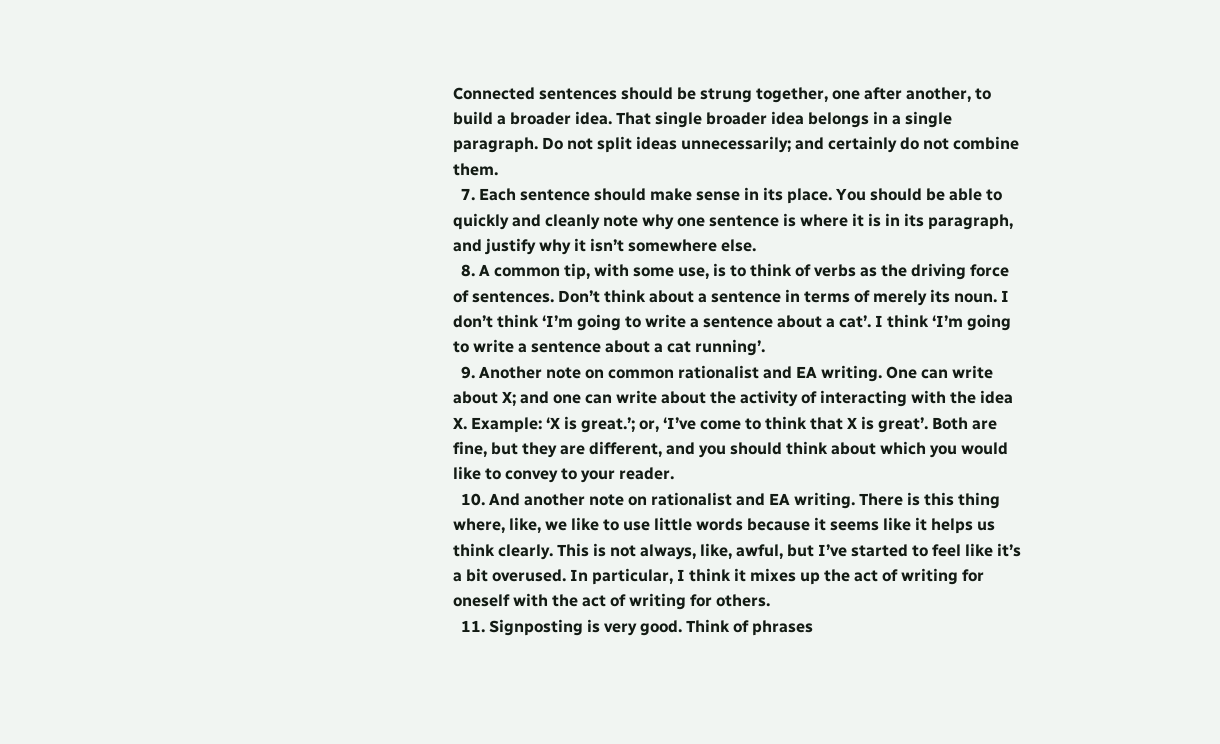Connected sentences should be strung together, one after another, to build a broader idea. That single broader idea belongs in a single paragraph. Do not split ideas unnecessarily; and certainly do not combine them.
  7. Each sentence should make sense in its place. You should be able to quickly and cleanly note why one sentence is where it is in its paragraph, and justify why it isn’t somewhere else.
  8. A common tip, with some use, is to think of verbs as the driving force of sentences. Don’t think about a sentence in terms of merely its noun. I don’t think ‘I’m going to write a sentence about a cat’. I think ‘I’m going to write a sentence about a cat running’.
  9. Another note on common rationalist and EA writing. One can write about X; and one can write about the activity of interacting with the idea X. Example: ‘X is great.’; or, ‘I’ve come to think that X is great’. Both are fine, but they are different, and you should think about which you would like to convey to your reader.
  10. And another note on rationalist and EA writing. There is this thing where, like, we like to use little words because it seems like it helps us think clearly. This is not always, like, awful, but I’ve started to feel like it’s a bit overused. In particular, I think it mixes up the act of writing for oneself with the act of writing for others.
  11. Signposting is very good. Think of phrases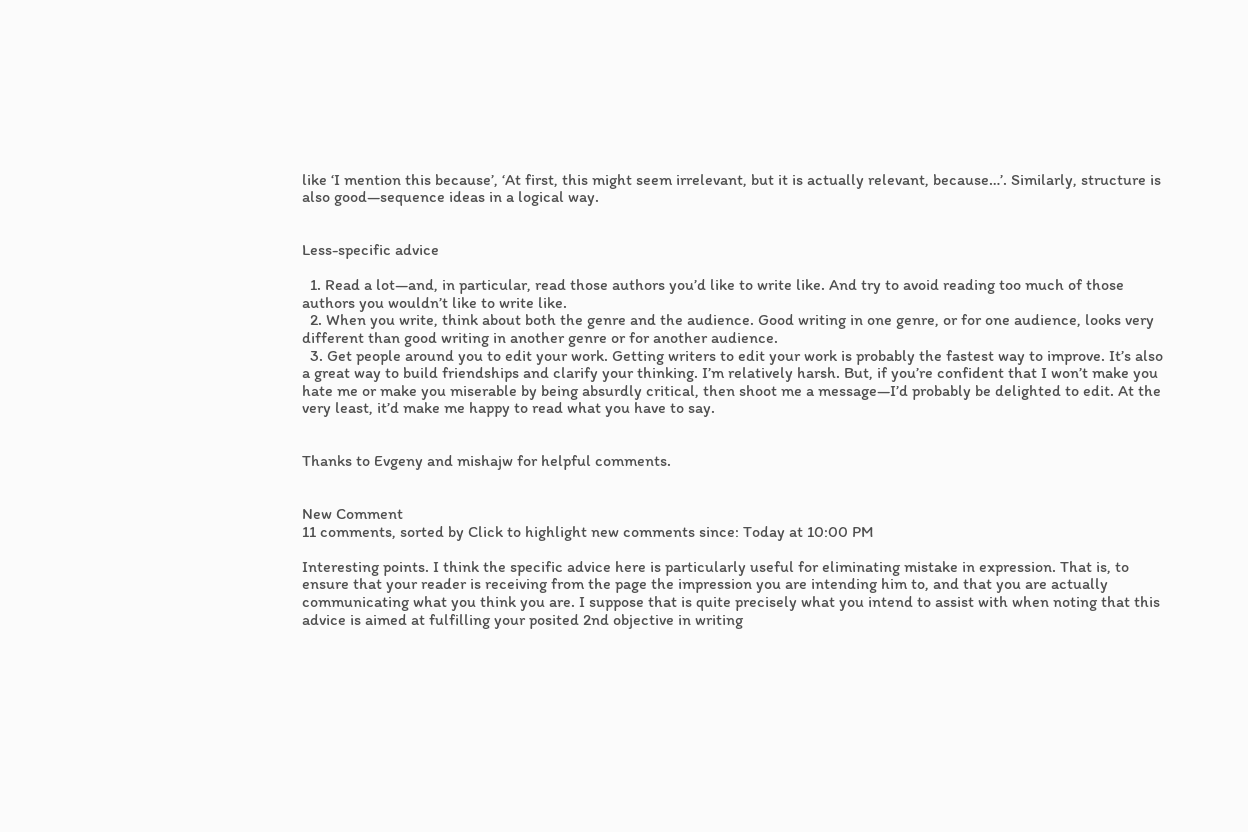like ‘I mention this because’, ‘At first, this might seem irrelevant, but it is actually relevant, because…’. Similarly, structure is also good—sequence ideas in a logical way.


Less-specific advice

  1. Read a lot—and, in particular, read those authors you’d like to write like. And try to avoid reading too much of those authors you wouldn’t like to write like.
  2. When you write, think about both the genre and the audience. Good writing in one genre, or for one audience, looks very different than good writing in another genre or for another audience.
  3. Get people around you to edit your work. Getting writers to edit your work is probably the fastest way to improve. It’s also a great way to build friendships and clarify your thinking. I’m relatively harsh. But, if you’re confident that I won’t make you hate me or make you miserable by being absurdly critical, then shoot me a message—I’d probably be delighted to edit. At the very least, it’d make me happy to read what you have to say.


Thanks to Evgeny and mishajw for helpful comments.


New Comment
11 comments, sorted by Click to highlight new comments since: Today at 10:00 PM

Interesting points. I think the specific advice here is particularly useful for eliminating mistake in expression. That is, to ensure that your reader is receiving from the page the impression you are intending him to, and that you are actually communicating what you think you are. I suppose that is quite precisely what you intend to assist with when noting that this advice is aimed at fulfilling your posited 2nd objective in writing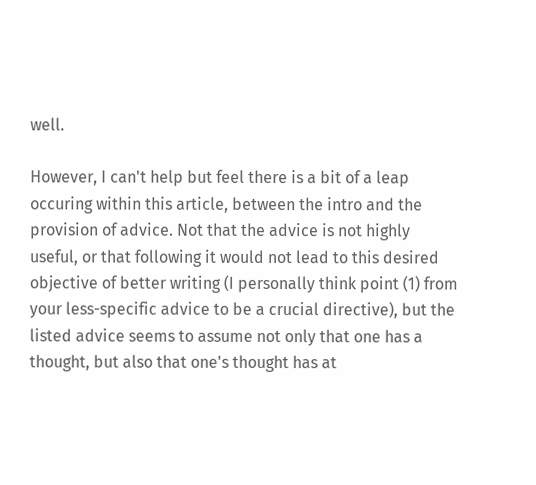well.

However, I can't help but feel there is a bit of a leap occuring within this article, between the intro and the provision of advice. Not that the advice is not highly useful, or that following it would not lead to this desired objective of better writing (I personally think point (1) from your less-specific advice to be a crucial directive), but the listed advice seems to assume not only that one has a thought, but also that one's thought has at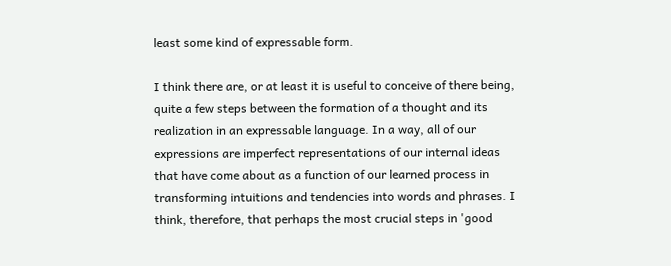least some kind of expressable form.

I think there are, or at least it is useful to conceive of there being, quite a few steps between the formation of a thought and its realization in an expressable language. In a way, all of our expressions are imperfect representations of our internal ideas that have come about as a function of our learned process in transforming intuitions and tendencies into words and phrases. I think, therefore, that perhaps the most crucial steps in 'good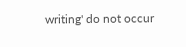writing' do not occur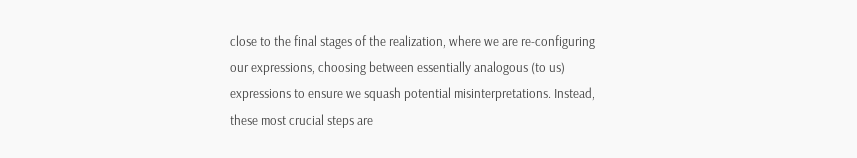close to the final stages of the realization, where we are re-configuring our expressions, choosing between essentially analogous (to us) expressions to ensure we squash potential misinterpretations. Instead, these most crucial steps are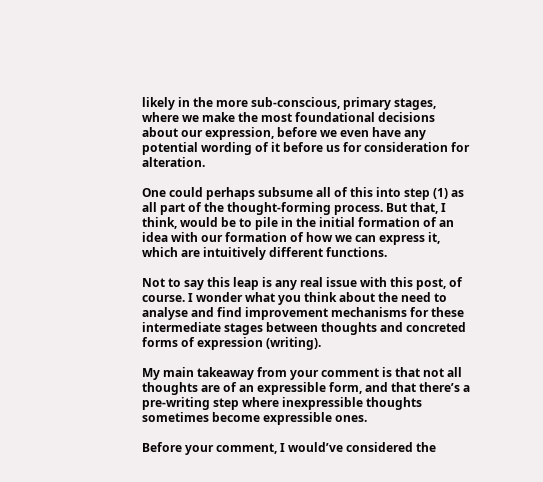likely in the more sub-conscious, primary stages, where we make the most foundational decisions about our expression, before we even have any potential wording of it before us for consideration for alteration.

One could perhaps subsume all of this into step (1) as all part of the thought-forming process. But that, I think, would be to pile in the initial formation of an idea with our formation of how we can express it, which are intuitively different functions.

Not to say this leap is any real issue with this post, of course. I wonder what you think about the need to analyse and find improvement mechanisms for these intermediate stages between thoughts and concreted forms of expression (writing).

My main takeaway from your comment is that not all thoughts are of an expressible form, and that there’s a pre-writing step where inexpressible thoughts sometimes become expressible ones.

Before your comment, I would’ve considered the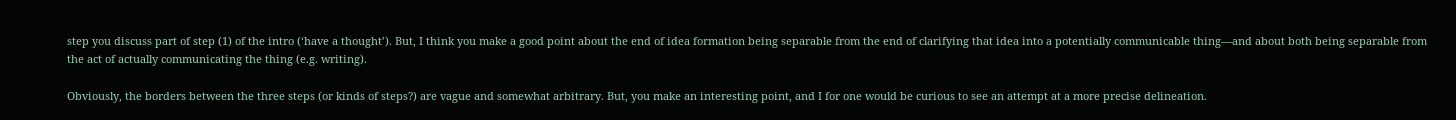step you discuss part of step (1) of the intro (‘have a thought’). But, I think you make a good point about the end of idea formation being separable from the end of clarifying that idea into a potentially communicable thing—and about both being separable from the act of actually communicating the thing (e.g. writing).

Obviously, the borders between the three steps (or kinds of steps?) are vague and somewhat arbitrary. But, you make an interesting point, and I for one would be curious to see an attempt at a more precise delineation.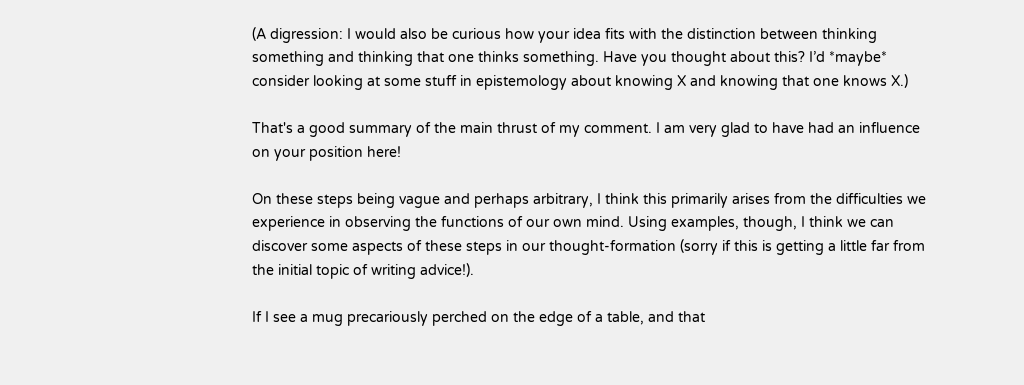(A digression: I would also be curious how your idea fits with the distinction between thinking something and thinking that one thinks something. Have you thought about this? I’d *maybe* consider looking at some stuff in epistemology about knowing X and knowing that one knows X.)

That's a good summary of the main thrust of my comment. I am very glad to have had an influence on your position here!

On these steps being vague and perhaps arbitrary, I think this primarily arises from the difficulties we experience in observing the functions of our own mind. Using examples, though, I think we can discover some aspects of these steps in our thought-formation (sorry if this is getting a little far from the initial topic of writing advice!).

If I see a mug precariously perched on the edge of a table, and that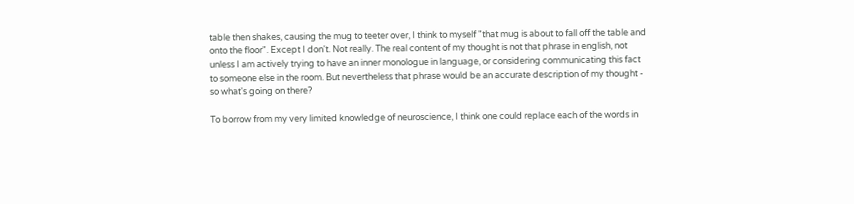table then shakes, causing the mug to teeter over, I think to myself "that mug is about to fall off the table and onto the floor". Except I don't. Not really. The real content of my thought is not that phrase in english, not unless I am actively trying to have an inner monologue in language, or considering communicating this fact to someone else in the room. But nevertheless that phrase would be an accurate description of my thought - so what's going on there?

To borrow from my very limited knowledge of neuroscience, I think one could replace each of the words in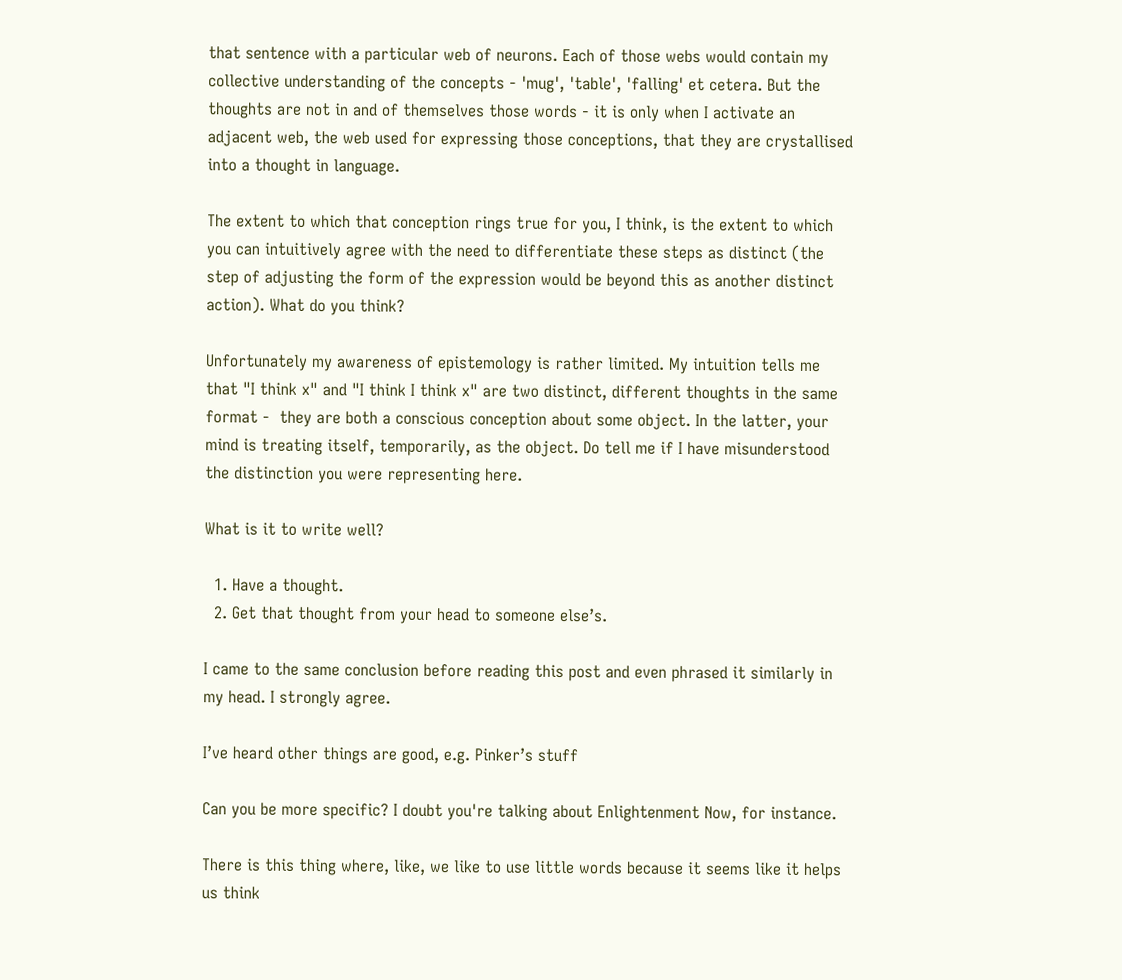that sentence with a particular web of neurons. Each of those webs would contain my collective understanding of the concepts - 'mug', 'table', 'falling' et cetera. But the thoughts are not in and of themselves those words - it is only when I activate an adjacent web, the web used for expressing those conceptions, that they are crystallised into a thought in language.

The extent to which that conception rings true for you, I think, is the extent to which you can intuitively agree with the need to differentiate these steps as distinct (the step of adjusting the form of the expression would be beyond this as another distinct action). What do you think?

Unfortunately my awareness of epistemology is rather limited. My intuition tells me that "I think x" and "I think I think x" are two distinct, different thoughts in the same format -  they are both a conscious conception about some object. In the latter, your mind is treating itself, temporarily, as the object. Do tell me if I have misunderstood the distinction you were representing here.

What is it to write well?

  1. Have a thought.
  2. Get that thought from your head to someone else’s.

I came to the same conclusion before reading this post and even phrased it similarly in my head. I strongly agree.

I’ve heard other things are good, e.g. Pinker’s stuff

Can you be more specific? I doubt you're talking about Enlightenment Now, for instance.

There is this thing where, like, we like to use little words because it seems like it helps us think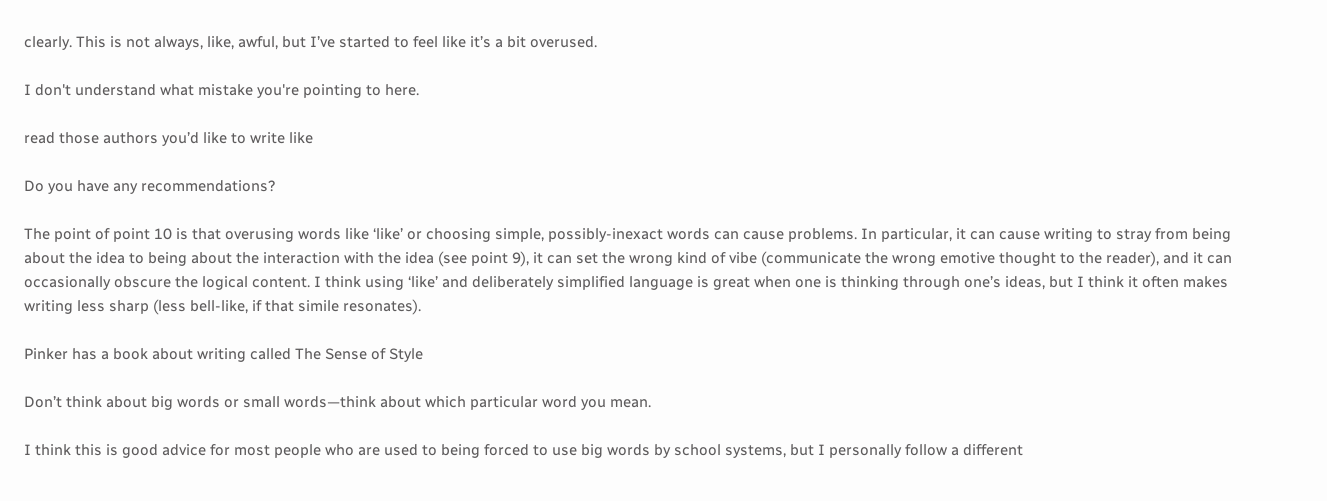clearly. This is not always, like, awful, but I’ve started to feel like it’s a bit overused.

I don't understand what mistake you're pointing to here.

read those authors you’d like to write like

Do you have any recommendations?

The point of point 10 is that overusing words like ‘like’ or choosing simple, possibly-inexact words can cause problems. In particular, it can cause writing to stray from being about the idea to being about the interaction with the idea (see point 9), it can set the wrong kind of vibe (communicate the wrong emotive thought to the reader), and it can occasionally obscure the logical content. I think using ‘like’ and deliberately simplified language is great when one is thinking through one’s ideas, but I think it often makes writing less sharp (less bell-like, if that simile resonates).

Pinker has a book about writing called The Sense of Style

Don’t think about big words or small words—think about which particular word you mean.

I think this is good advice for most people who are used to being forced to use big words by school systems, but I personally follow a different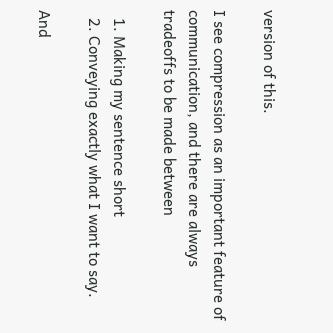version of this.

I see compression as an important feature of communication, and there are always tradeoffs to be made between

  1. Making my sentence short
  2. Conveying exactly what I want to say.

And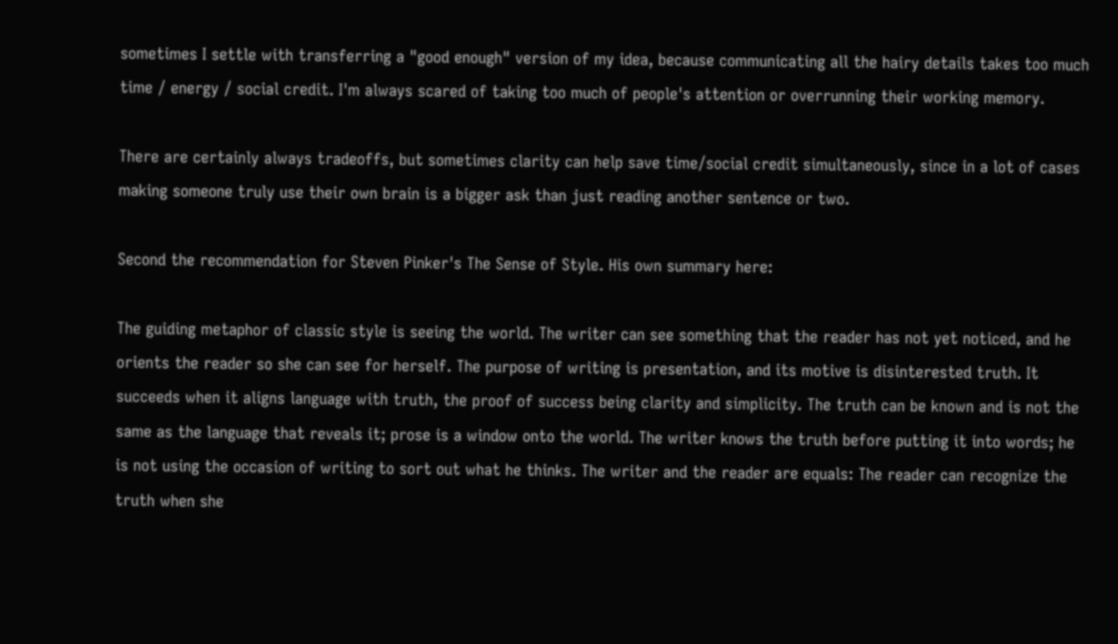sometimes I settle with transferring a "good enough" version of my idea, because communicating all the hairy details takes too much time / energy / social credit. I'm always scared of taking too much of people's attention or overrunning their working memory.

There are certainly always tradeoffs, but sometimes clarity can help save time/social credit simultaneously, since in a lot of cases making someone truly use their own brain is a bigger ask than just reading another sentence or two.

Second the recommendation for Steven Pinker's The Sense of Style. His own summary here:

The guiding metaphor of classic style is seeing the world. The writer can see something that the reader has not yet noticed, and he orients the reader so she can see for herself. The purpose of writing is presentation, and its motive is disinterested truth. It succeeds when it aligns language with truth, the proof of success being clarity and simplicity. The truth can be known and is not the same as the language that reveals it; prose is a window onto the world. The writer knows the truth before putting it into words; he is not using the occasion of writing to sort out what he thinks. The writer and the reader are equals: The reader can recognize the truth when she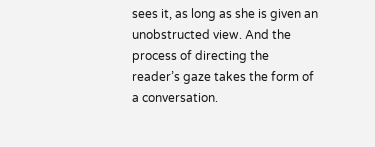sees it, as long as she is given an unobstructed view. And the process of directing the reader’s gaze takes the form of a conversation.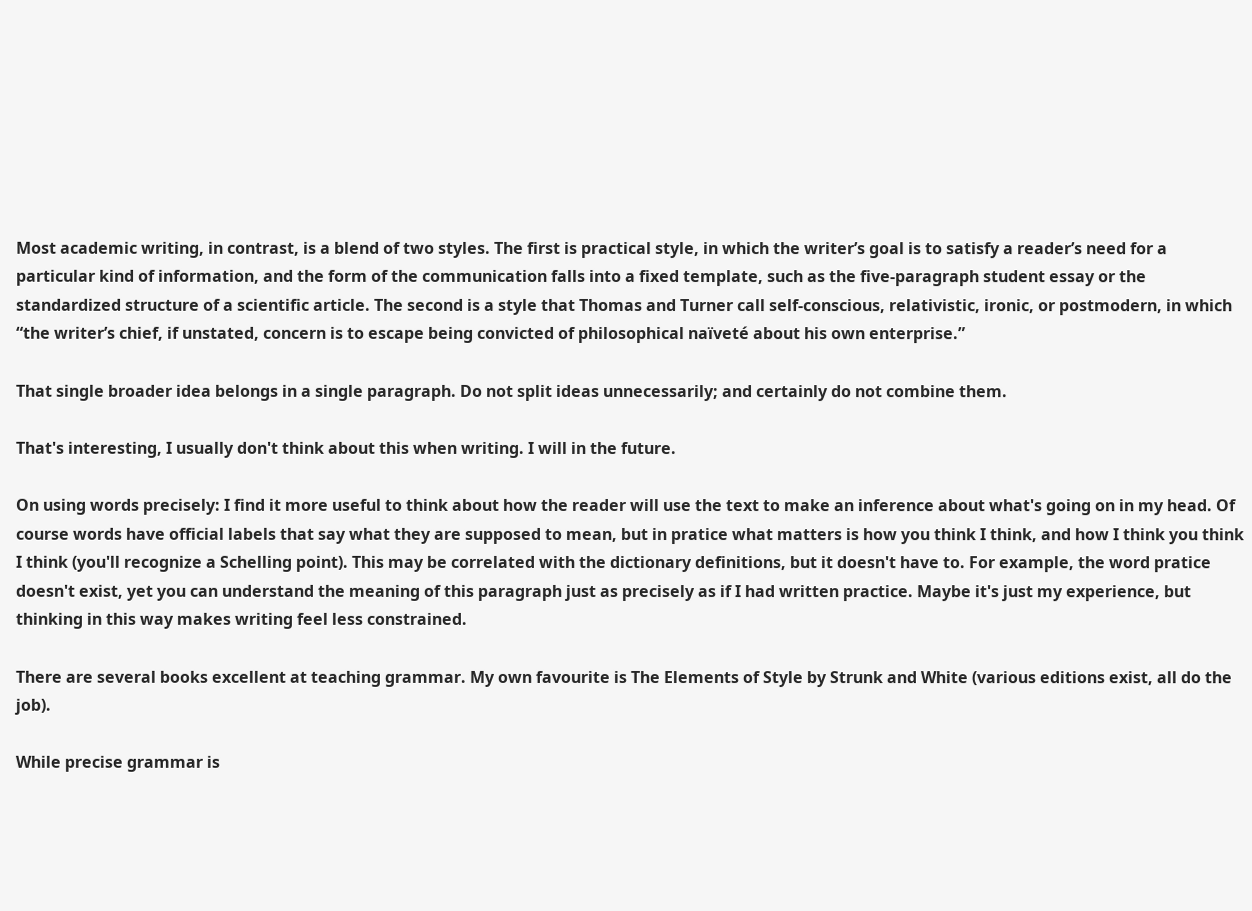Most academic writing, in contrast, is a blend of two styles. The first is practical style, in which the writer’s goal is to satisfy a reader’s need for a particular kind of information, and the form of the communication falls into a fixed template, such as the five-paragraph student essay or the standardized structure of a scientific article. The second is a style that Thomas and Turner call self-conscious, relativistic, ironic, or postmodern, in which “the writer’s chief, if unstated, concern is to escape being convicted of philosophical naïveté about his own enterprise.”

That single broader idea belongs in a single paragraph. Do not split ideas unnecessarily; and certainly do not combine them.

That's interesting, I usually don't think about this when writing. I will in the future.

On using words precisely: I find it more useful to think about how the reader will use the text to make an inference about what's going on in my head. Of course words have official labels that say what they are supposed to mean, but in pratice what matters is how you think I think, and how I think you think I think (you'll recognize a Schelling point). This may be correlated with the dictionary definitions, but it doesn't have to. For example, the word pratice doesn't exist, yet you can understand the meaning of this paragraph just as precisely as if I had written practice. Maybe it's just my experience, but thinking in this way makes writing feel less constrained.

There are several books excellent at teaching grammar. My own favourite is The Elements of Style by Strunk and White (various editions exist, all do the job).

While precise grammar is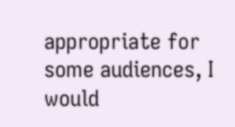appropriate for some audiences, I would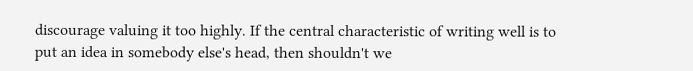discourage valuing it too highly. If the central characteristic of writing well is to put an idea in somebody else's head, then shouldn't we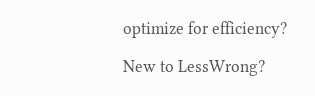optimize for efficiency?

New to LessWrong?